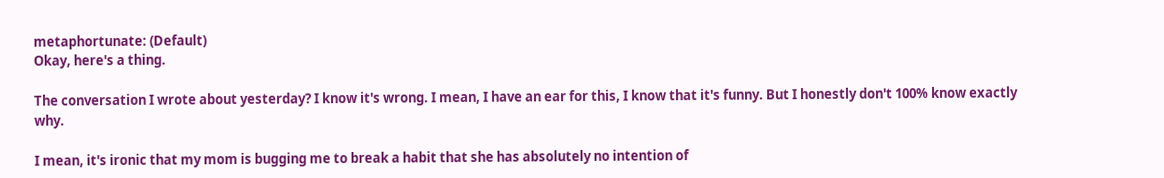metaphortunate: (Default)
Okay, here's a thing.

The conversation I wrote about yesterday? I know it's wrong. I mean, I have an ear for this, I know that it's funny. But I honestly don't 100% know exactly why.

I mean, it's ironic that my mom is bugging me to break a habit that she has absolutely no intention of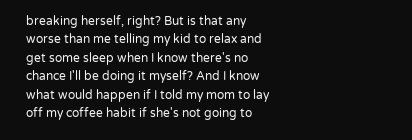breaking herself, right? But is that any worse than me telling my kid to relax and get some sleep when I know there's no chance I'll be doing it myself? And I know what would happen if I told my mom to lay off my coffee habit if she's not going to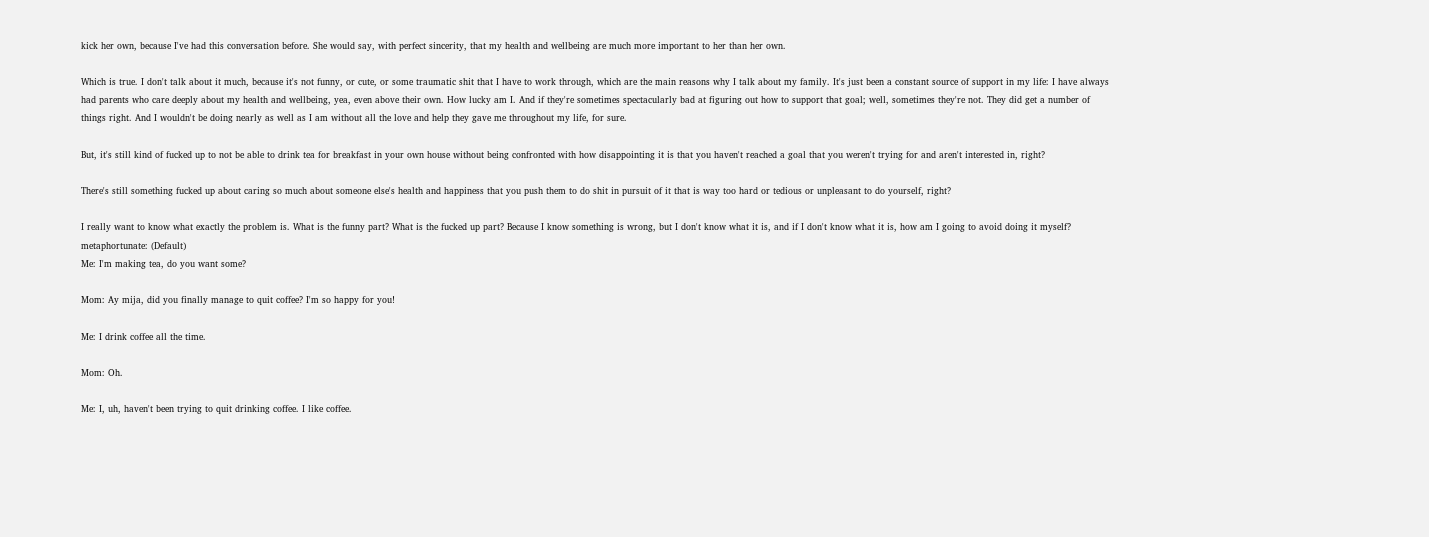kick her own, because I've had this conversation before. She would say, with perfect sincerity, that my health and wellbeing are much more important to her than her own.

Which is true. I don't talk about it much, because it's not funny, or cute, or some traumatic shit that I have to work through, which are the main reasons why I talk about my family. It's just been a constant source of support in my life: I have always had parents who care deeply about my health and wellbeing, yea, even above their own. How lucky am I. And if they're sometimes spectacularly bad at figuring out how to support that goal; well, sometimes they're not. They did get a number of things right. And I wouldn't be doing nearly as well as I am without all the love and help they gave me throughout my life, for sure.

But, it's still kind of fucked up to not be able to drink tea for breakfast in your own house without being confronted with how disappointing it is that you haven't reached a goal that you weren't trying for and aren't interested in, right?

There's still something fucked up about caring so much about someone else's health and happiness that you push them to do shit in pursuit of it that is way too hard or tedious or unpleasant to do yourself, right?

I really want to know what exactly the problem is. What is the funny part? What is the fucked up part? Because I know something is wrong, but I don't know what it is, and if I don't know what it is, how am I going to avoid doing it myself?
metaphortunate: (Default)
Me: I'm making tea, do you want some?

Mom: Ay mija, did you finally manage to quit coffee? I'm so happy for you!

Me: I drink coffee all the time.

Mom: Oh.

Me: I, uh, haven't been trying to quit drinking coffee. I like coffee.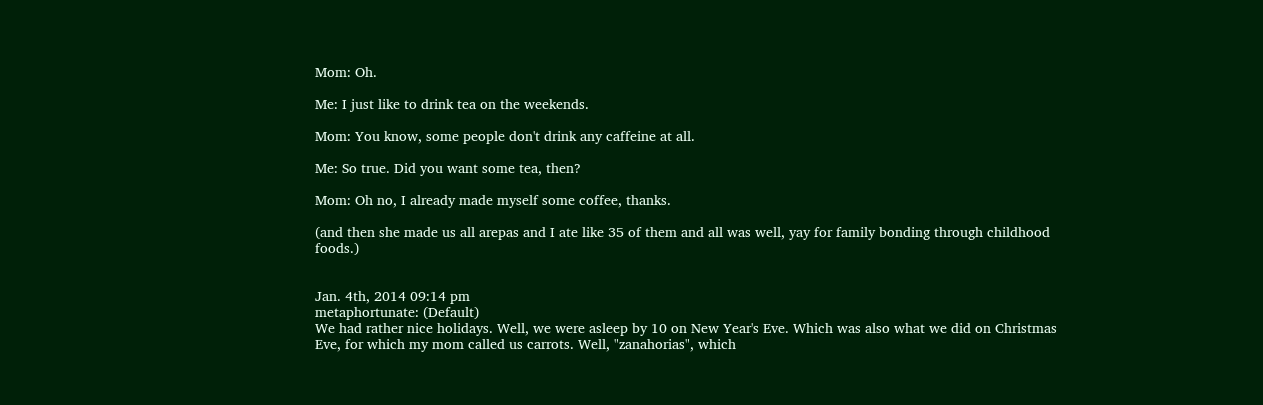Mom: Oh.

Me: I just like to drink tea on the weekends.

Mom: You know, some people don't drink any caffeine at all.

Me: So true. Did you want some tea, then?

Mom: Oh no, I already made myself some coffee, thanks.

(and then she made us all arepas and I ate like 35 of them and all was well, yay for family bonding through childhood foods.)


Jan. 4th, 2014 09:14 pm
metaphortunate: (Default)
We had rather nice holidays. Well, we were asleep by 10 on New Year's Eve. Which was also what we did on Christmas Eve, for which my mom called us carrots. Well, "zanahorias", which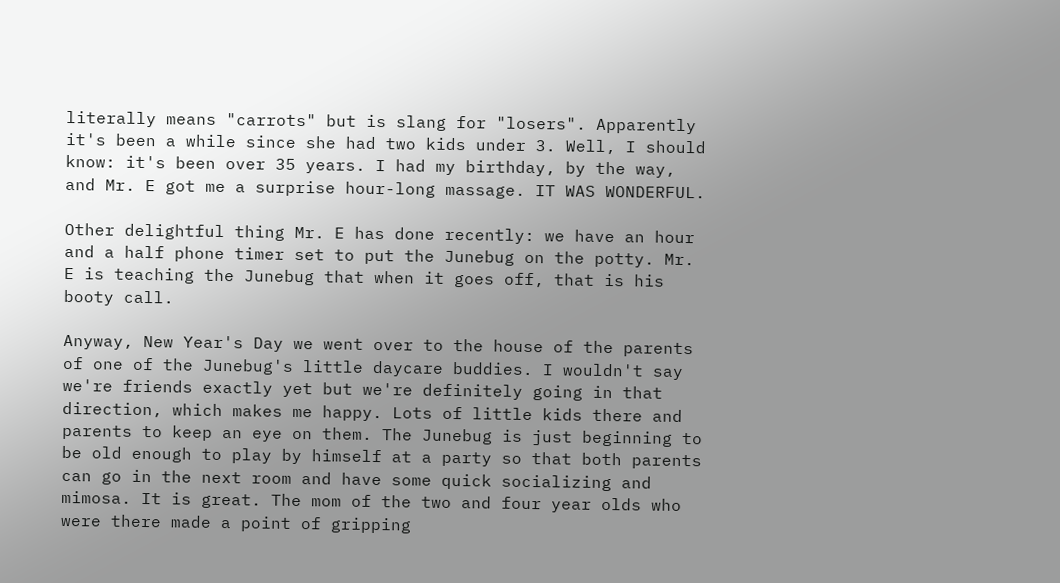literally means "carrots" but is slang for "losers". Apparently it's been a while since she had two kids under 3. Well, I should know: it's been over 35 years. I had my birthday, by the way, and Mr. E got me a surprise hour-long massage. IT WAS WONDERFUL.

Other delightful thing Mr. E has done recently: we have an hour and a half phone timer set to put the Junebug on the potty. Mr. E is teaching the Junebug that when it goes off, that is his booty call.

Anyway, New Year's Day we went over to the house of the parents of one of the Junebug's little daycare buddies. I wouldn't say we're friends exactly yet but we're definitely going in that direction, which makes me happy. Lots of little kids there and parents to keep an eye on them. The Junebug is just beginning to be old enough to play by himself at a party so that both parents can go in the next room and have some quick socializing and mimosa. It is great. The mom of the two and four year olds who were there made a point of gripping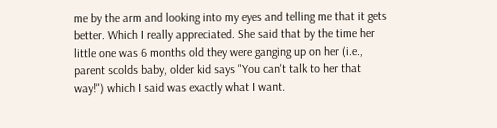me by the arm and looking into my eyes and telling me that it gets better. Which I really appreciated. She said that by the time her little one was 6 months old they were ganging up on her (i.e., parent scolds baby, older kid says "You can't talk to her that way!") which I said was exactly what I want.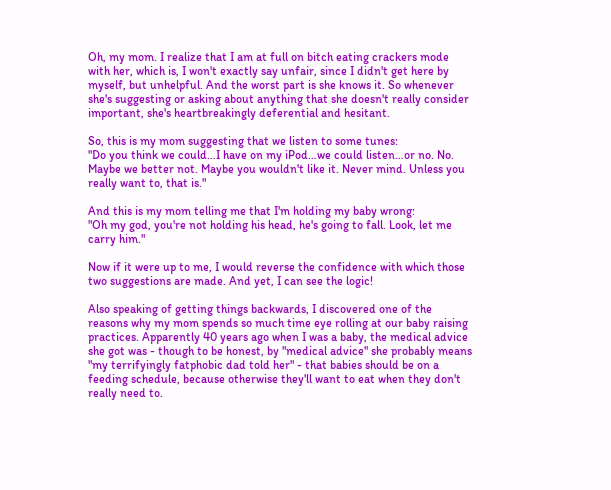Oh, my mom. I realize that I am at full on bitch eating crackers mode with her, which is, I won't exactly say unfair, since I didn't get here by myself, but unhelpful. And the worst part is she knows it. So whenever she's suggesting or asking about anything that she doesn't really consider important, she's heartbreakingly deferential and hesitant.

So, this is my mom suggesting that we listen to some tunes:
"Do you think we could…I have on my iPod…we could listen…or no. No. Maybe we better not. Maybe you wouldn't like it. Never mind. Unless you really want to, that is."

And this is my mom telling me that I'm holding my baby wrong:
"Oh my god, you're not holding his head, he's going to fall. Look, let me carry him."

Now if it were up to me, I would reverse the confidence with which those two suggestions are made. And yet, I can see the logic!

Also speaking of getting things backwards, I discovered one of the reasons why my mom spends so much time eye rolling at our baby raising practices. Apparently 40 years ago when I was a baby, the medical advice she got was - though to be honest, by "medical advice" she probably means "my terrifyingly fatphobic dad told her" - that babies should be on a feeding schedule, because otherwise they'll want to eat when they don't really need to.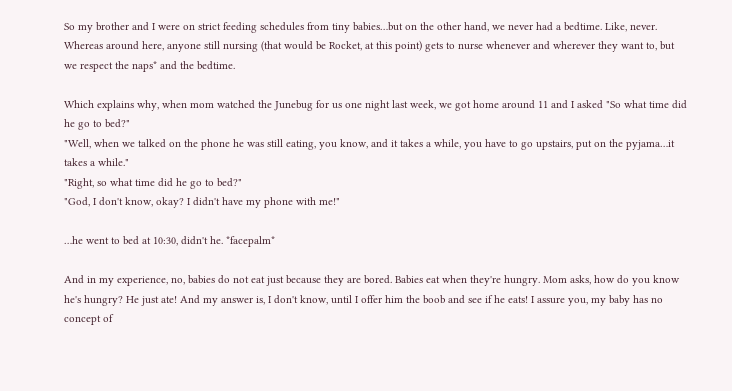So my brother and I were on strict feeding schedules from tiny babies…but on the other hand, we never had a bedtime. Like, never. Whereas around here, anyone still nursing (that would be Rocket, at this point) gets to nurse whenever and wherever they want to, but we respect the naps* and the bedtime.

Which explains why, when mom watched the Junebug for us one night last week, we got home around 11 and I asked "So what time did he go to bed?"
"Well, when we talked on the phone he was still eating, you know, and it takes a while, you have to go upstairs, put on the pyjama…it takes a while."
"Right, so what time did he go to bed?"
"God, I don't know, okay? I didn't have my phone with me!"

…he went to bed at 10:30, didn't he. *facepalm*

And in my experience, no, babies do not eat just because they are bored. Babies eat when they're hungry. Mom asks, how do you know he's hungry? He just ate! And my answer is, I don't know, until I offer him the boob and see if he eats! I assure you, my baby has no concept of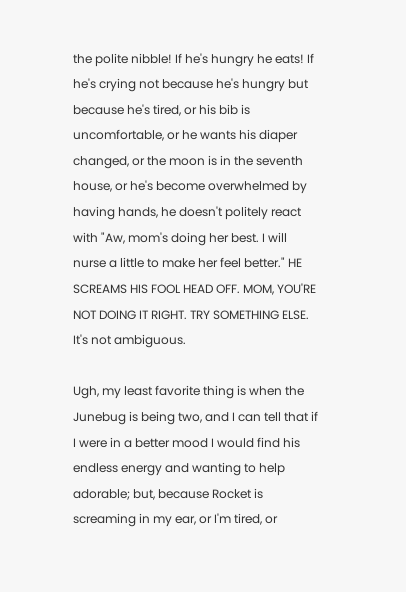the polite nibble! If he's hungry he eats! If he's crying not because he's hungry but because he's tired, or his bib is uncomfortable, or he wants his diaper changed, or the moon is in the seventh house, or he's become overwhelmed by having hands, he doesn't politely react with "Aw, mom's doing her best. I will nurse a little to make her feel better." HE SCREAMS HIS FOOL HEAD OFF. MOM, YOU'RE NOT DOING IT RIGHT. TRY SOMETHING ELSE. It's not ambiguous.

Ugh, my least favorite thing is when the Junebug is being two, and I can tell that if I were in a better mood I would find his endless energy and wanting to help adorable; but, because Rocket is screaming in my ear, or I'm tired, or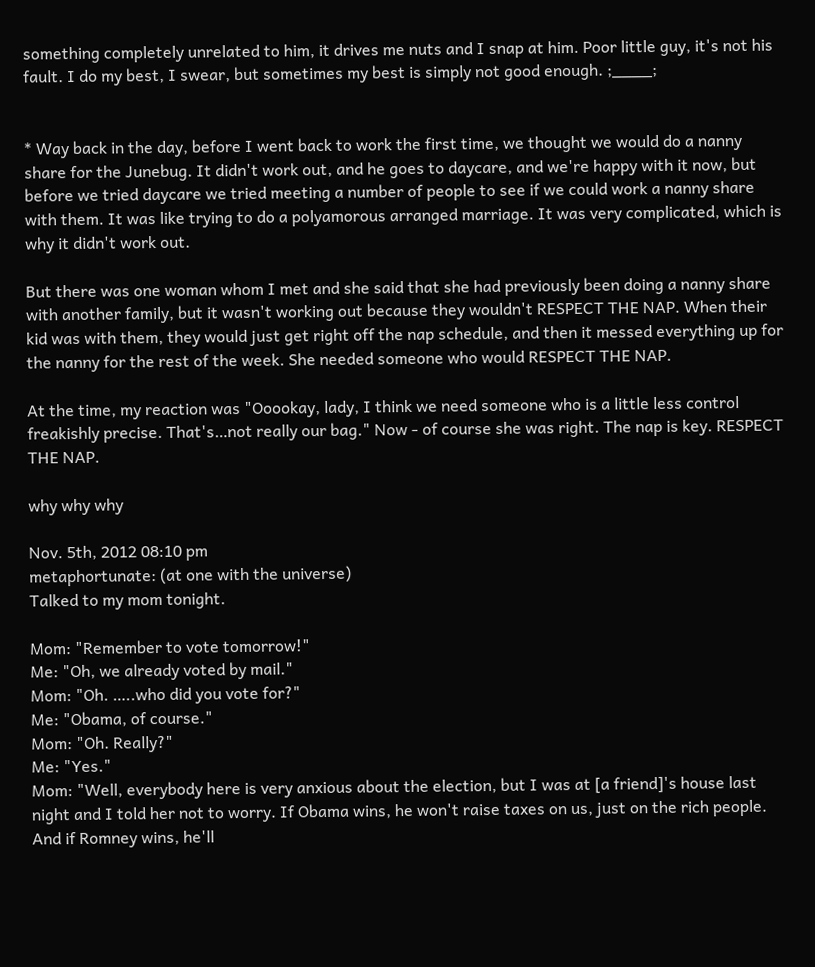something completely unrelated to him, it drives me nuts and I snap at him. Poor little guy, it's not his fault. I do my best, I swear, but sometimes my best is simply not good enough. ;____;


* Way back in the day, before I went back to work the first time, we thought we would do a nanny share for the Junebug. It didn't work out, and he goes to daycare, and we're happy with it now, but before we tried daycare we tried meeting a number of people to see if we could work a nanny share with them. It was like trying to do a polyamorous arranged marriage. It was very complicated, which is why it didn't work out.

But there was one woman whom I met and she said that she had previously been doing a nanny share with another family, but it wasn't working out because they wouldn't RESPECT THE NAP. When their kid was with them, they would just get right off the nap schedule, and then it messed everything up for the nanny for the rest of the week. She needed someone who would RESPECT THE NAP.

At the time, my reaction was "Ooookay, lady, I think we need someone who is a little less control freakishly precise. That's…not really our bag." Now - of course she was right. The nap is key. RESPECT THE NAP.

why why why

Nov. 5th, 2012 08:10 pm
metaphortunate: (at one with the universe)
Talked to my mom tonight.

Mom: "Remember to vote tomorrow!"
Me: "Oh, we already voted by mail."
Mom: "Oh. …..who did you vote for?"
Me: "Obama, of course."
Mom: "Oh. Really?"
Me: "Yes."
Mom: "Well, everybody here is very anxious about the election, but I was at [a friend]'s house last night and I told her not to worry. If Obama wins, he won't raise taxes on us, just on the rich people. And if Romney wins, he'll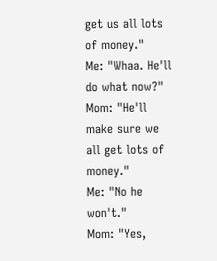get us all lots of money."
Me: "Whaa. He'll do what now?"
Mom: "He'll make sure we all get lots of money."
Me: "No he won't."
Mom: "Yes,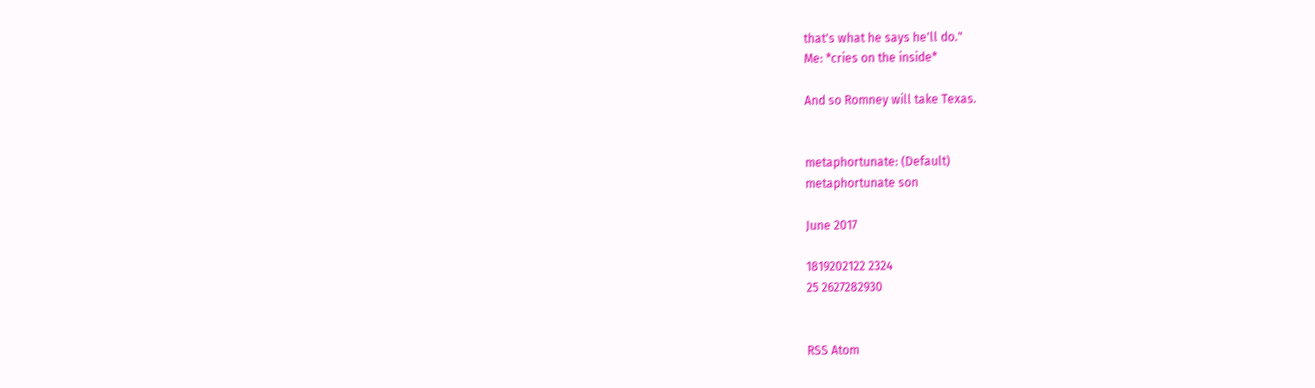that's what he says he'll do."
Me: *cries on the inside*

And so Romney will take Texas.


metaphortunate: (Default)
metaphortunate son

June 2017

1819202122 2324
25 2627282930


RSS Atom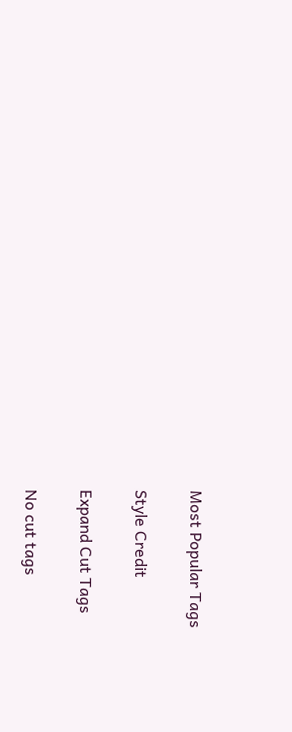Most Popular Tags

Style Credit

Expand Cut Tags

No cut tags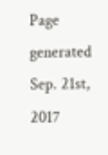Page generated Sep. 21st, 2017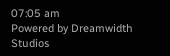07:05 am
Powered by Dreamwidth Studios